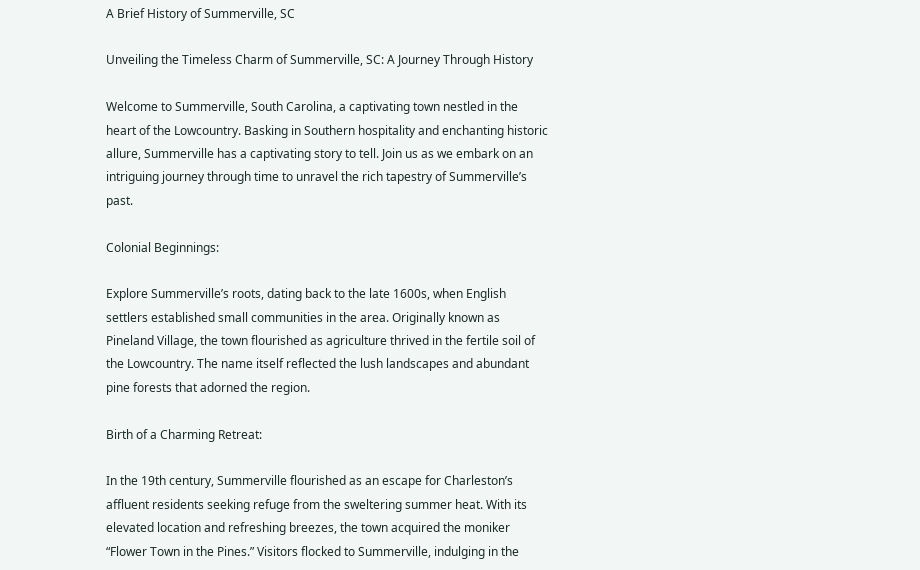A Brief History of Summerville, SC

Unveiling the Timeless Charm of Summerville, SC: A Journey Through History

Welcome to Summerville, South Carolina, a captivating town nestled in the heart of the Lowcountry. Basking in Southern hospitality and enchanting historic allure, Summerville has a captivating story to tell. Join us as we embark on an intriguing journey through time to unravel the rich tapestry of Summerville’s past.

Colonial Beginnings:

Explore Summerville’s roots, dating back to the late 1600s, when English settlers established small communities in the area. Originally known as Pineland Village, the town flourished as agriculture thrived in the fertile soil of the Lowcountry. The name itself reflected the lush landscapes and abundant pine forests that adorned the region.

Birth of a Charming Retreat:

In the 19th century, Summerville flourished as an escape for Charleston’s affluent residents seeking refuge from the sweltering summer heat. With its elevated location and refreshing breezes, the town acquired the moniker “Flower Town in the Pines.” Visitors flocked to Summerville, indulging in the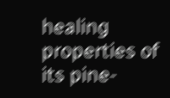healing properties of its pine-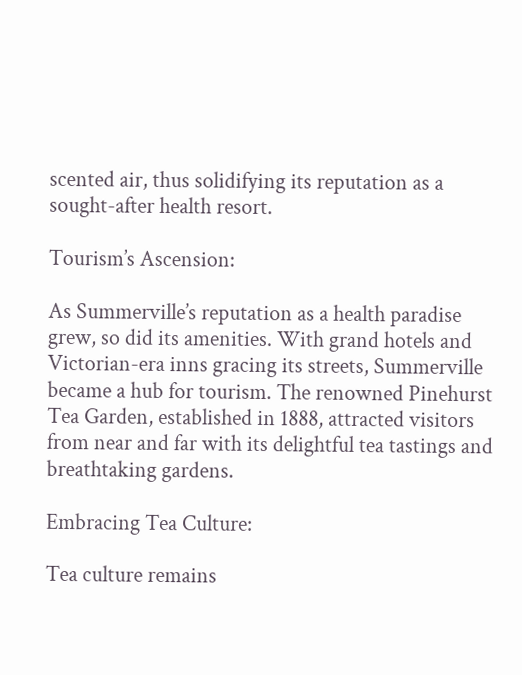scented air, thus solidifying its reputation as a sought-after health resort.

Tourism’s Ascension:

As Summerville’s reputation as a health paradise grew, so did its amenities. With grand hotels and Victorian-era inns gracing its streets, Summerville became a hub for tourism. The renowned Pinehurst Tea Garden, established in 1888, attracted visitors from near and far with its delightful tea tastings and breathtaking gardens.

Embracing Tea Culture:

Tea culture remains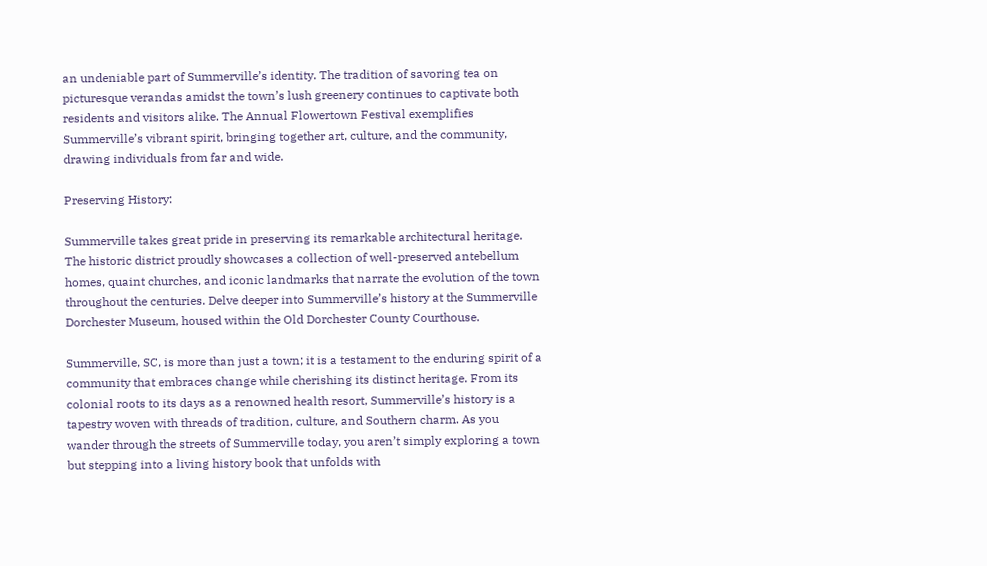an undeniable part of Summerville’s identity. The tradition of savoring tea on picturesque verandas amidst the town’s lush greenery continues to captivate both residents and visitors alike. The Annual Flowertown Festival exemplifies Summerville’s vibrant spirit, bringing together art, culture, and the community, drawing individuals from far and wide.

Preserving History:

Summerville takes great pride in preserving its remarkable architectural heritage. The historic district proudly showcases a collection of well-preserved antebellum homes, quaint churches, and iconic landmarks that narrate the evolution of the town throughout the centuries. Delve deeper into Summerville’s history at the Summerville Dorchester Museum, housed within the Old Dorchester County Courthouse.

Summerville, SC, is more than just a town; it is a testament to the enduring spirit of a community that embraces change while cherishing its distinct heritage. From its colonial roots to its days as a renowned health resort, Summerville’s history is a tapestry woven with threads of tradition, culture, and Southern charm. As you wander through the streets of Summerville today, you aren’t simply exploring a town but stepping into a living history book that unfolds with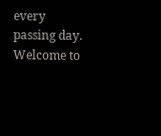every passing day. Welcome to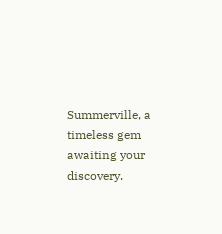Summerville, a timeless gem awaiting your discovery.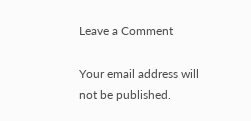Leave a Comment

Your email address will not be published.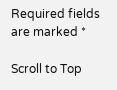Required fields are marked *

Scroll to Top